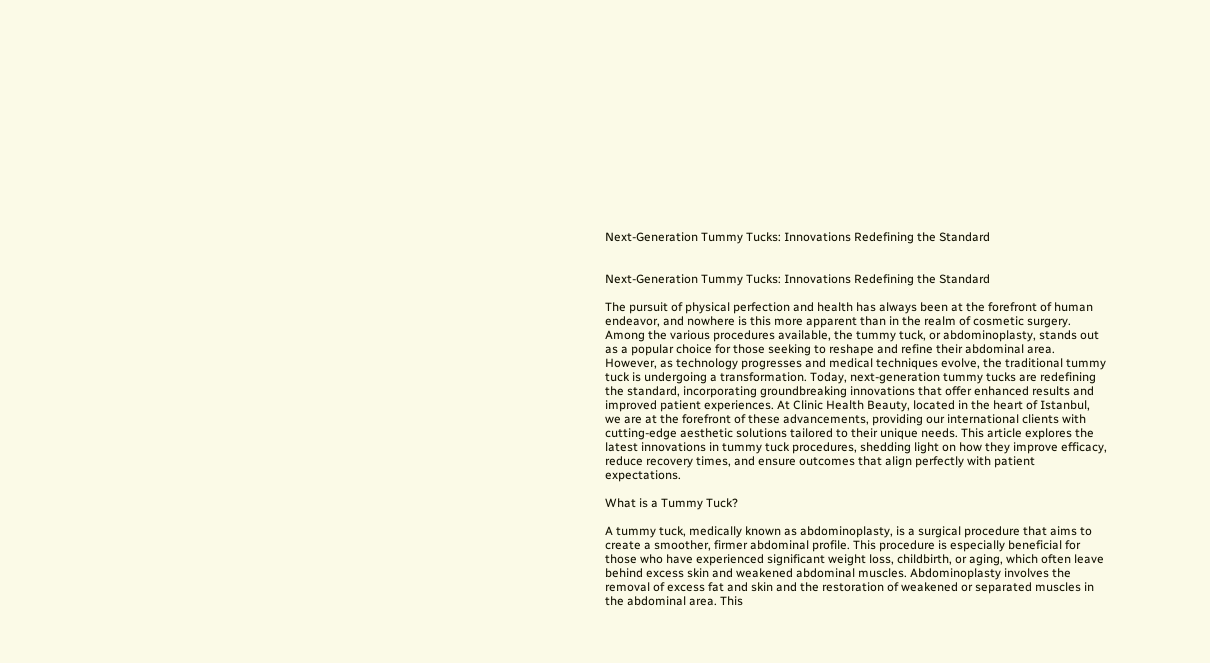Next-Generation Tummy Tucks: Innovations Redefining the Standard


Next-Generation Tummy Tucks: Innovations Redefining the Standard

The pursuit of physical perfection and health has always been at the forefront of human endeavor, and nowhere is this more apparent than in the realm of cosmetic surgery. Among the various procedures available, the tummy tuck, or abdominoplasty, stands out as a popular choice for those seeking to reshape and refine their abdominal area. However, as technology progresses and medical techniques evolve, the traditional tummy tuck is undergoing a transformation. Today, next-generation tummy tucks are redefining the standard, incorporating groundbreaking innovations that offer enhanced results and improved patient experiences. At Clinic Health Beauty, located in the heart of Istanbul, we are at the forefront of these advancements, providing our international clients with cutting-edge aesthetic solutions tailored to their unique needs. This article explores the latest innovations in tummy tuck procedures, shedding light on how they improve efficacy, reduce recovery times, and ensure outcomes that align perfectly with patient expectations.

What is a Tummy Tuck?

A tummy tuck, medically known as abdominoplasty, is a surgical procedure that aims to create a smoother, firmer abdominal profile. This procedure is especially beneficial for those who have experienced significant weight loss, childbirth, or aging, which often leave behind excess skin and weakened abdominal muscles. Abdominoplasty involves the removal of excess fat and skin and the restoration of weakened or separated muscles in the abdominal area. This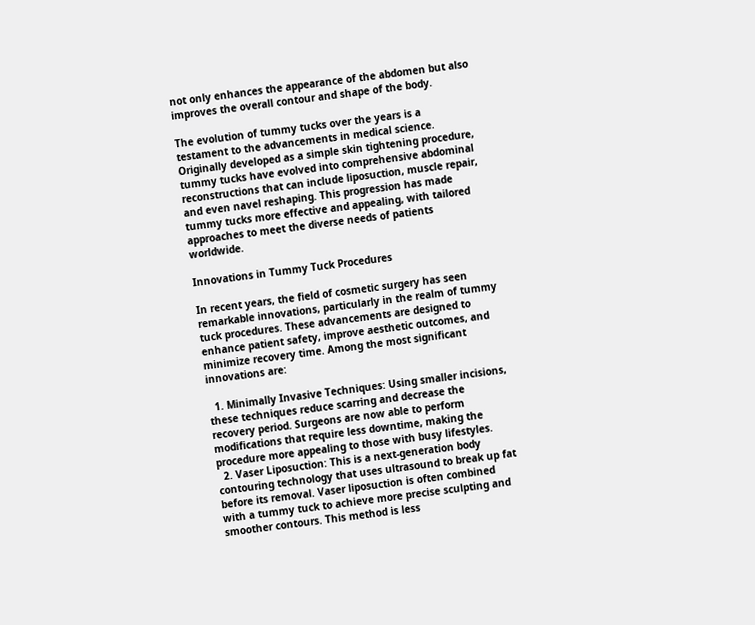not only enhances the appearance of the abdomen but also improves the overall contour and shape of the body.

The evolution of tummy tucks over the years is a testament to the advancements in medical science. Originally developed as a simple skin tightening procedure, tummy tucks have evolved into comprehensive abdominal reconstructions that can include liposuction, muscle repair, and even navel reshaping. This progression has made tummy tucks more effective and appealing, with tailored approaches to meet the diverse needs of patients worldwide.

Innovations in Tummy Tuck Procedures

In recent years, the field of cosmetic surgery has seen remarkable innovations, particularly in the realm of tummy tuck procedures. These advancements are designed to enhance patient safety, improve aesthetic outcomes, and minimize recovery time. Among the most significant innovations are:

  1. Minimally Invasive Techniques: Using smaller incisions, these techniques reduce scarring and decrease the recovery period. Surgeons are now able to perform modifications that require less downtime, making the procedure more appealing to those with busy lifestyles.
  2. Vaser Liposuction: This is a next-generation body contouring technology that uses ultrasound to break up fat before its removal. Vaser liposuction is often combined with a tummy tuck to achieve more precise sculpting and smoother contours. This method is less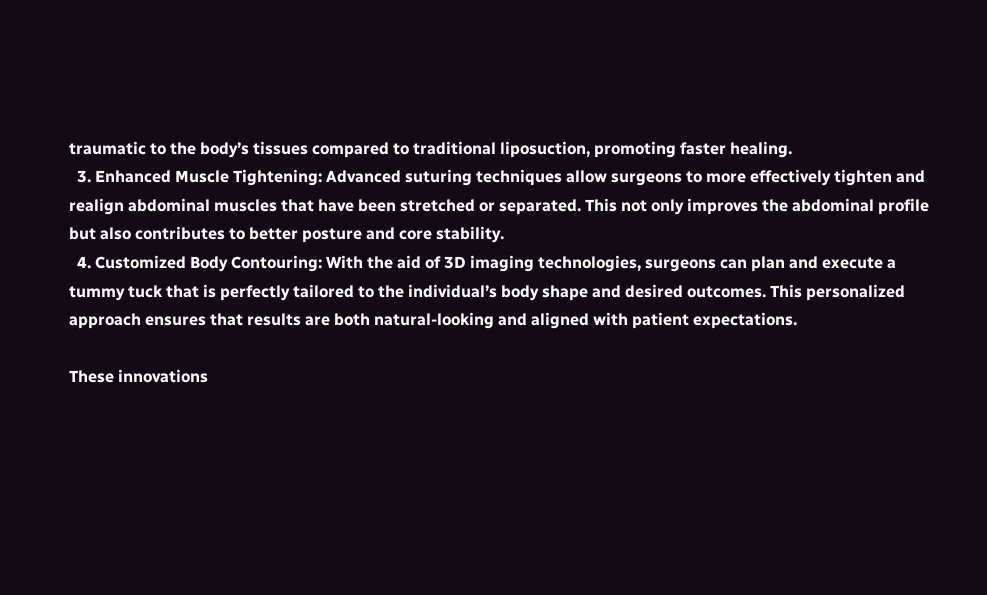traumatic to the body’s tissues compared to traditional liposuction, promoting faster healing.
  3. Enhanced Muscle Tightening: Advanced suturing techniques allow surgeons to more effectively tighten and realign abdominal muscles that have been stretched or separated. This not only improves the abdominal profile but also contributes to better posture and core stability.
  4. Customized Body Contouring: With the aid of 3D imaging technologies, surgeons can plan and execute a tummy tuck that is perfectly tailored to the individual’s body shape and desired outcomes. This personalized approach ensures that results are both natural-looking and aligned with patient expectations.

These innovations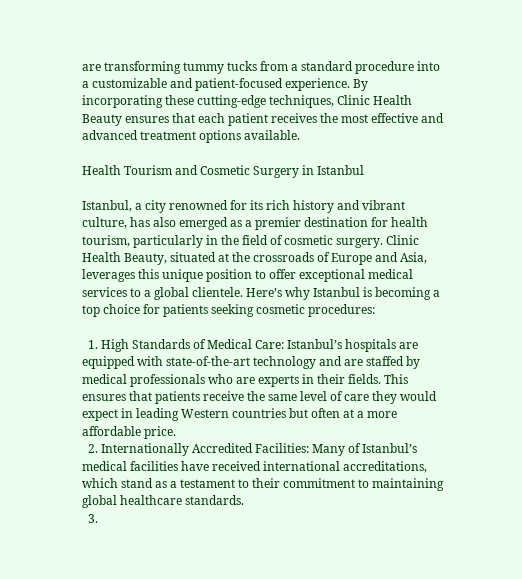are transforming tummy tucks from a standard procedure into a customizable and patient-focused experience. By incorporating these cutting-edge techniques, Clinic Health Beauty ensures that each patient receives the most effective and advanced treatment options available.

Health Tourism and Cosmetic Surgery in Istanbul

Istanbul, a city renowned for its rich history and vibrant culture, has also emerged as a premier destination for health tourism, particularly in the field of cosmetic surgery. Clinic Health Beauty, situated at the crossroads of Europe and Asia, leverages this unique position to offer exceptional medical services to a global clientele. Here’s why Istanbul is becoming a top choice for patients seeking cosmetic procedures:

  1. High Standards of Medical Care: Istanbul’s hospitals are equipped with state-of-the-art technology and are staffed by medical professionals who are experts in their fields. This ensures that patients receive the same level of care they would expect in leading Western countries but often at a more affordable price.
  2. Internationally Accredited Facilities: Many of Istanbul’s medical facilities have received international accreditations, which stand as a testament to their commitment to maintaining global healthcare standards.
  3.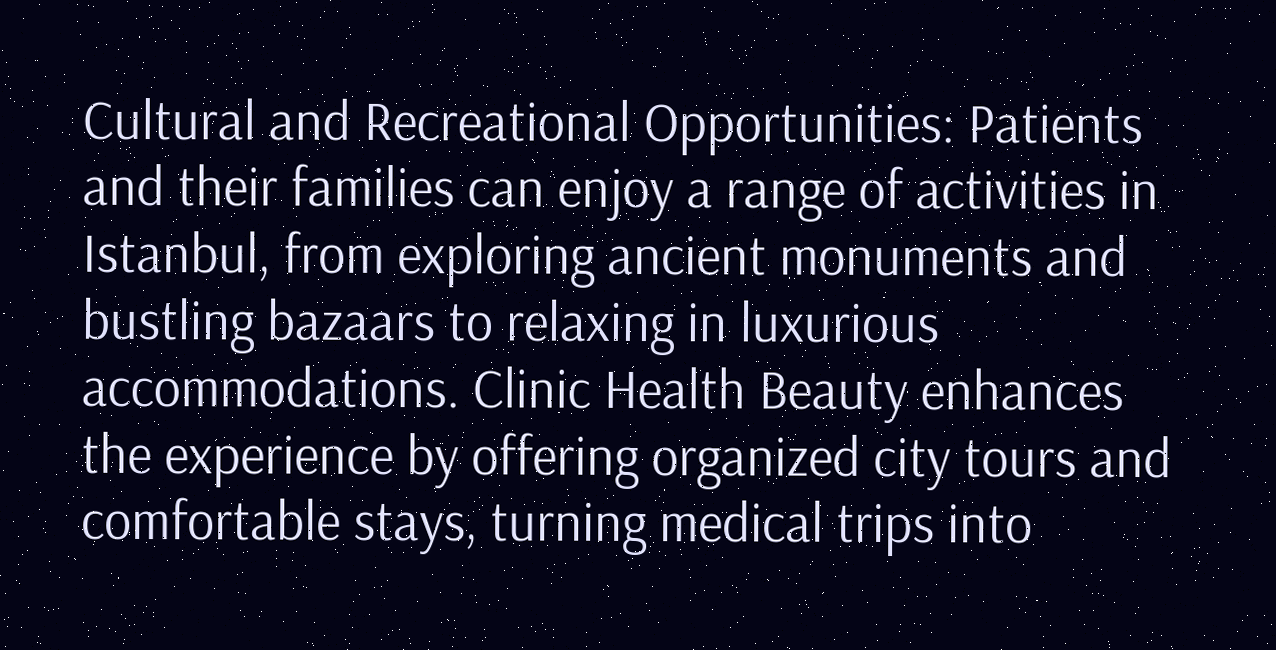Cultural and Recreational Opportunities: Patients and their families can enjoy a range of activities in Istanbul, from exploring ancient monuments and bustling bazaars to relaxing in luxurious accommodations. Clinic Health Beauty enhances the experience by offering organized city tours and comfortable stays, turning medical trips into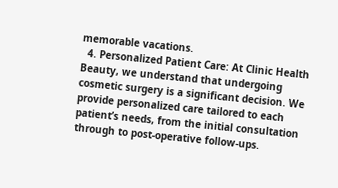memorable vacations.
  4. Personalized Patient Care: At Clinic Health Beauty, we understand that undergoing cosmetic surgery is a significant decision. We provide personalized care tailored to each patient’s needs, from the initial consultation through to post-operative follow-ups.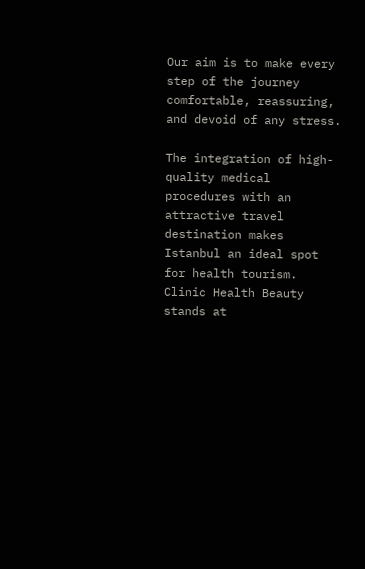Our aim is to make every step of the journey comfortable, reassuring, and devoid of any stress.

The integration of high-quality medical procedures with an attractive travel destination makes Istanbul an ideal spot for health tourism. Clinic Health Beauty stands at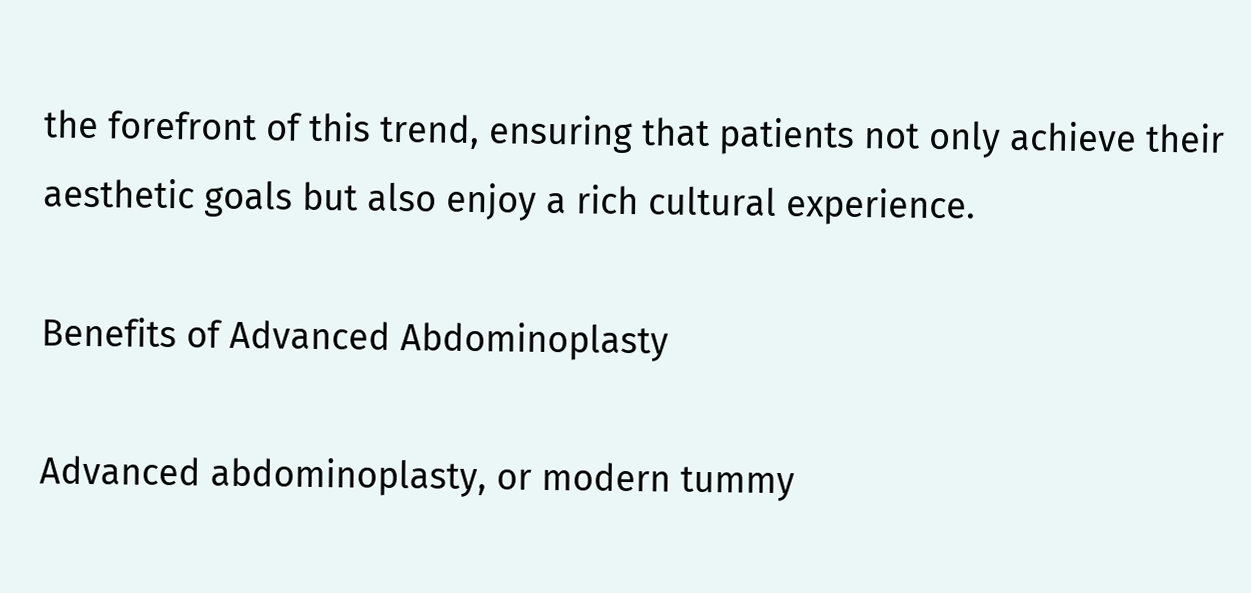the forefront of this trend, ensuring that patients not only achieve their aesthetic goals but also enjoy a rich cultural experience.

Benefits of Advanced Abdominoplasty

Advanced abdominoplasty, or modern tummy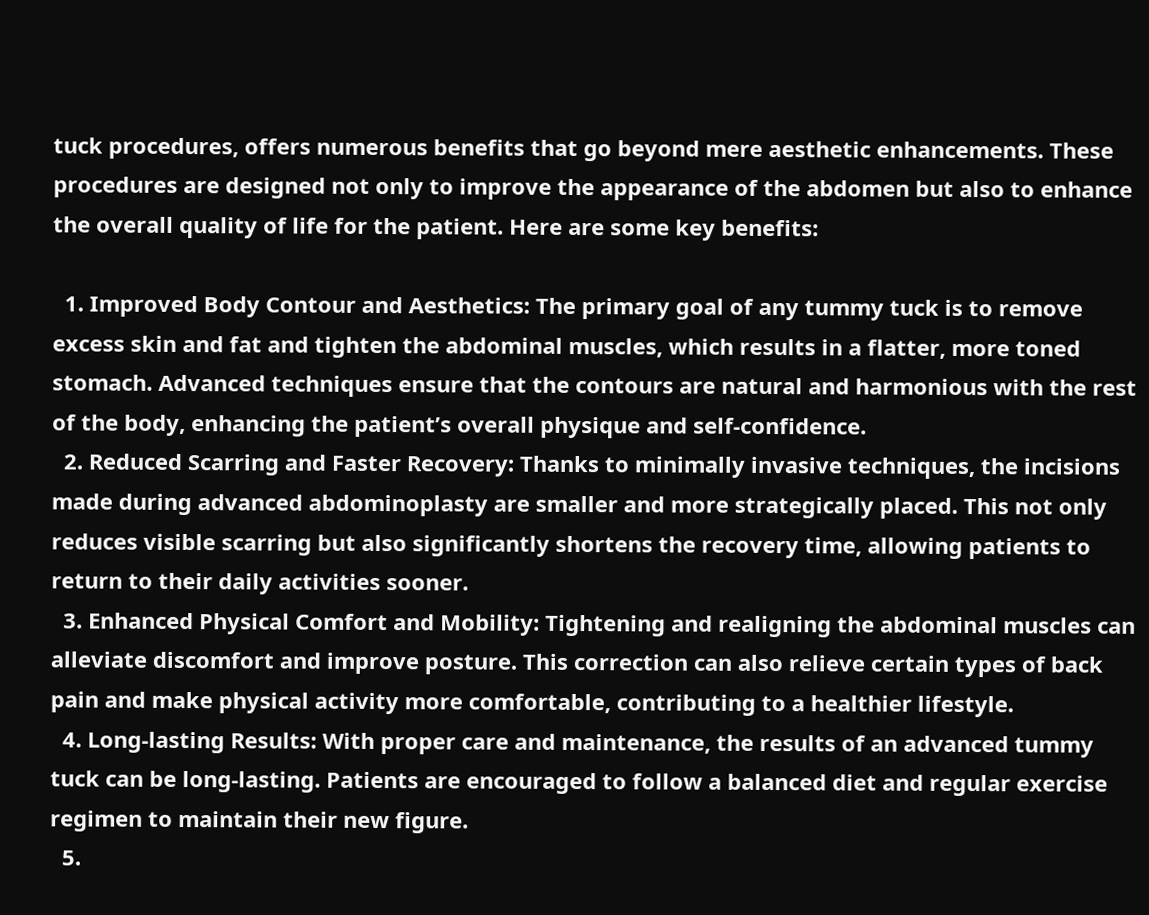tuck procedures, offers numerous benefits that go beyond mere aesthetic enhancements. These procedures are designed not only to improve the appearance of the abdomen but also to enhance the overall quality of life for the patient. Here are some key benefits:

  1. Improved Body Contour and Aesthetics: The primary goal of any tummy tuck is to remove excess skin and fat and tighten the abdominal muscles, which results in a flatter, more toned stomach. Advanced techniques ensure that the contours are natural and harmonious with the rest of the body, enhancing the patient’s overall physique and self-confidence.
  2. Reduced Scarring and Faster Recovery: Thanks to minimally invasive techniques, the incisions made during advanced abdominoplasty are smaller and more strategically placed. This not only reduces visible scarring but also significantly shortens the recovery time, allowing patients to return to their daily activities sooner.
  3. Enhanced Physical Comfort and Mobility: Tightening and realigning the abdominal muscles can alleviate discomfort and improve posture. This correction can also relieve certain types of back pain and make physical activity more comfortable, contributing to a healthier lifestyle.
  4. Long-lasting Results: With proper care and maintenance, the results of an advanced tummy tuck can be long-lasting. Patients are encouraged to follow a balanced diet and regular exercise regimen to maintain their new figure.
  5.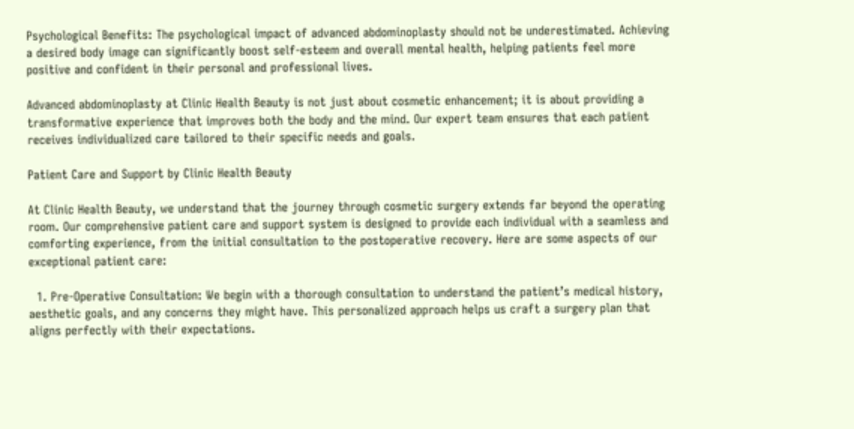Psychological Benefits: The psychological impact of advanced abdominoplasty should not be underestimated. Achieving a desired body image can significantly boost self-esteem and overall mental health, helping patients feel more positive and confident in their personal and professional lives.

Advanced abdominoplasty at Clinic Health Beauty is not just about cosmetic enhancement; it is about providing a transformative experience that improves both the body and the mind. Our expert team ensures that each patient receives individualized care tailored to their specific needs and goals.

Patient Care and Support by Clinic Health Beauty

At Clinic Health Beauty, we understand that the journey through cosmetic surgery extends far beyond the operating room. Our comprehensive patient care and support system is designed to provide each individual with a seamless and comforting experience, from the initial consultation to the postoperative recovery. Here are some aspects of our exceptional patient care:

  1. Pre-Operative Consultation: We begin with a thorough consultation to understand the patient’s medical history, aesthetic goals, and any concerns they might have. This personalized approach helps us craft a surgery plan that aligns perfectly with their expectations.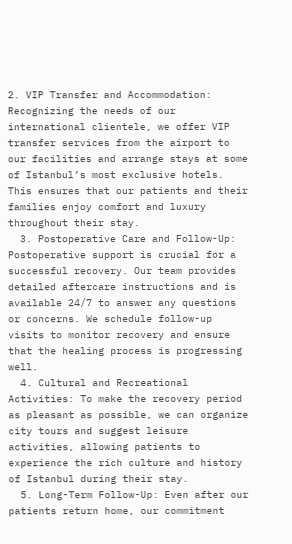2. VIP Transfer and Accommodation: Recognizing the needs of our international clientele, we offer VIP transfer services from the airport to our facilities and arrange stays at some of Istanbul’s most exclusive hotels. This ensures that our patients and their families enjoy comfort and luxury throughout their stay.
  3. Postoperative Care and Follow-Up: Postoperative support is crucial for a successful recovery. Our team provides detailed aftercare instructions and is available 24/7 to answer any questions or concerns. We schedule follow-up visits to monitor recovery and ensure that the healing process is progressing well.
  4. Cultural and Recreational Activities: To make the recovery period as pleasant as possible, we can organize city tours and suggest leisure activities, allowing patients to experience the rich culture and history of Istanbul during their stay.
  5. Long-Term Follow-Up: Even after our patients return home, our commitment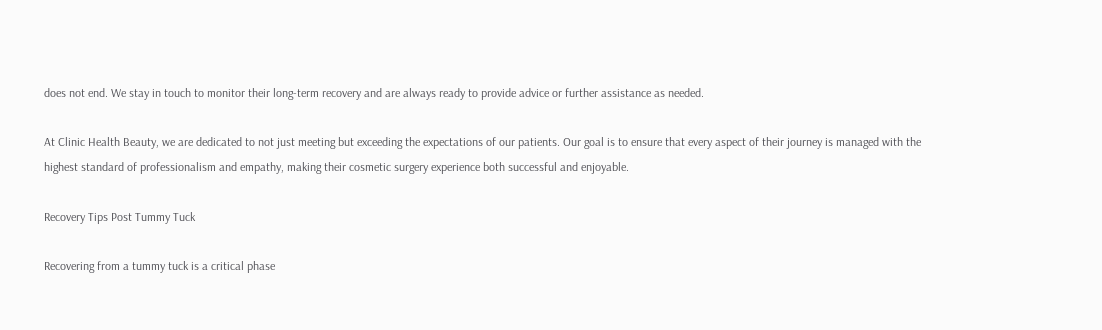does not end. We stay in touch to monitor their long-term recovery and are always ready to provide advice or further assistance as needed.

At Clinic Health Beauty, we are dedicated to not just meeting but exceeding the expectations of our patients. Our goal is to ensure that every aspect of their journey is managed with the highest standard of professionalism and empathy, making their cosmetic surgery experience both successful and enjoyable.

Recovery Tips Post Tummy Tuck

Recovering from a tummy tuck is a critical phase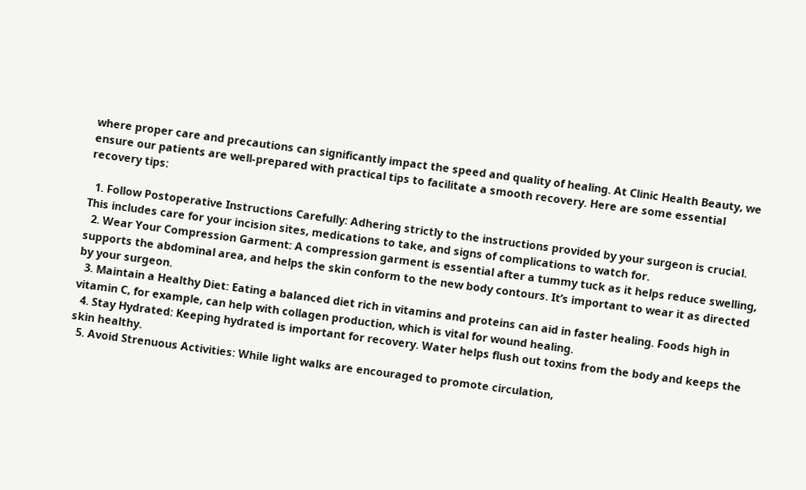where proper care and precautions can significantly impact the speed and quality of healing. At Clinic Health Beauty, we ensure our patients are well-prepared with practical tips to facilitate a smooth recovery. Here are some essential recovery tips:

  1. Follow Postoperative Instructions Carefully: Adhering strictly to the instructions provided by your surgeon is crucial. This includes care for your incision sites, medications to take, and signs of complications to watch for.
  2. Wear Your Compression Garment: A compression garment is essential after a tummy tuck as it helps reduce swelling, supports the abdominal area, and helps the skin conform to the new body contours. It’s important to wear it as directed by your surgeon.
  3. Maintain a Healthy Diet: Eating a balanced diet rich in vitamins and proteins can aid in faster healing. Foods high in vitamin C, for example, can help with collagen production, which is vital for wound healing.
  4. Stay Hydrated: Keeping hydrated is important for recovery. Water helps flush out toxins from the body and keeps the skin healthy.
  5. Avoid Strenuous Activities: While light walks are encouraged to promote circulation,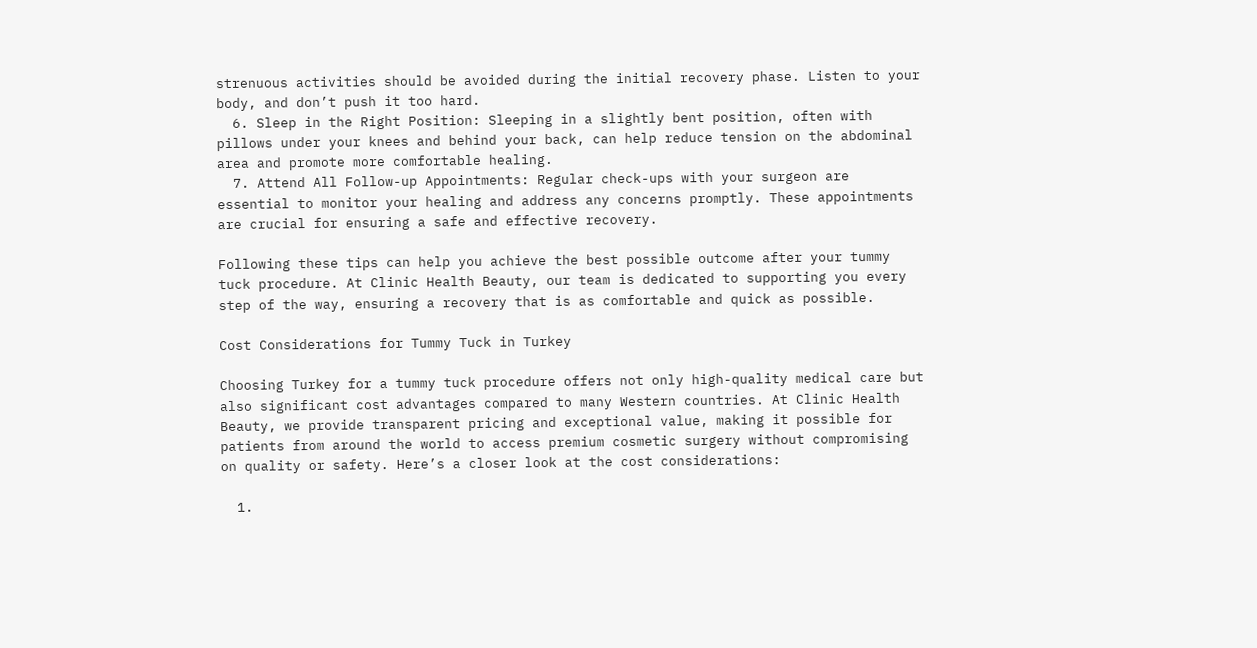strenuous activities should be avoided during the initial recovery phase. Listen to your body, and don’t push it too hard.
  6. Sleep in the Right Position: Sleeping in a slightly bent position, often with pillows under your knees and behind your back, can help reduce tension on the abdominal area and promote more comfortable healing.
  7. Attend All Follow-up Appointments: Regular check-ups with your surgeon are essential to monitor your healing and address any concerns promptly. These appointments are crucial for ensuring a safe and effective recovery.

Following these tips can help you achieve the best possible outcome after your tummy tuck procedure. At Clinic Health Beauty, our team is dedicated to supporting you every step of the way, ensuring a recovery that is as comfortable and quick as possible.

Cost Considerations for Tummy Tuck in Turkey

Choosing Turkey for a tummy tuck procedure offers not only high-quality medical care but also significant cost advantages compared to many Western countries. At Clinic Health Beauty, we provide transparent pricing and exceptional value, making it possible for patients from around the world to access premium cosmetic surgery without compromising on quality or safety. Here’s a closer look at the cost considerations:

  1.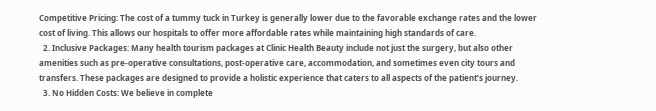Competitive Pricing: The cost of a tummy tuck in Turkey is generally lower due to the favorable exchange rates and the lower cost of living. This allows our hospitals to offer more affordable rates while maintaining high standards of care.
  2. Inclusive Packages: Many health tourism packages at Clinic Health Beauty include not just the surgery, but also other amenities such as pre-operative consultations, post-operative care, accommodation, and sometimes even city tours and transfers. These packages are designed to provide a holistic experience that caters to all aspects of the patient’s journey.
  3. No Hidden Costs: We believe in complete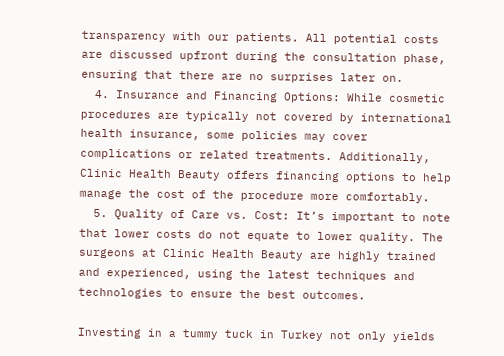transparency with our patients. All potential costs are discussed upfront during the consultation phase, ensuring that there are no surprises later on.
  4. Insurance and Financing Options: While cosmetic procedures are typically not covered by international health insurance, some policies may cover complications or related treatments. Additionally, Clinic Health Beauty offers financing options to help manage the cost of the procedure more comfortably.
  5. Quality of Care vs. Cost: It’s important to note that lower costs do not equate to lower quality. The surgeons at Clinic Health Beauty are highly trained and experienced, using the latest techniques and technologies to ensure the best outcomes.

Investing in a tummy tuck in Turkey not only yields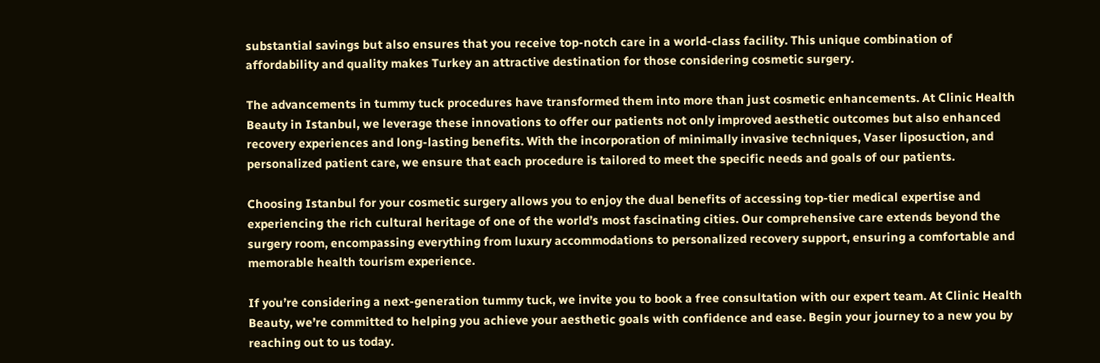substantial savings but also ensures that you receive top-notch care in a world-class facility. This unique combination of affordability and quality makes Turkey an attractive destination for those considering cosmetic surgery.

The advancements in tummy tuck procedures have transformed them into more than just cosmetic enhancements. At Clinic Health Beauty in Istanbul, we leverage these innovations to offer our patients not only improved aesthetic outcomes but also enhanced recovery experiences and long-lasting benefits. With the incorporation of minimally invasive techniques, Vaser liposuction, and personalized patient care, we ensure that each procedure is tailored to meet the specific needs and goals of our patients.

Choosing Istanbul for your cosmetic surgery allows you to enjoy the dual benefits of accessing top-tier medical expertise and experiencing the rich cultural heritage of one of the world’s most fascinating cities. Our comprehensive care extends beyond the surgery room, encompassing everything from luxury accommodations to personalized recovery support, ensuring a comfortable and memorable health tourism experience.

If you’re considering a next-generation tummy tuck, we invite you to book a free consultation with our expert team. At Clinic Health Beauty, we’re committed to helping you achieve your aesthetic goals with confidence and ease. Begin your journey to a new you by reaching out to us today.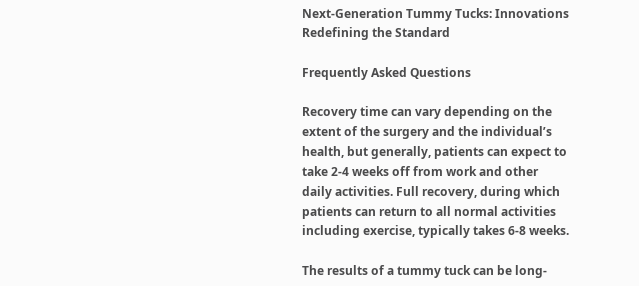Next-Generation Tummy Tucks: Innovations Redefining the Standard

Frequently Asked Questions

Recovery time can vary depending on the extent of the surgery and the individual’s health, but generally, patients can expect to take 2-4 weeks off from work and other daily activities. Full recovery, during which patients can return to all normal activities including exercise, typically takes 6-8 weeks.

The results of a tummy tuck can be long-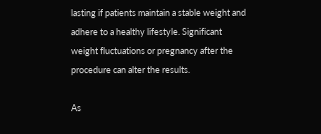lasting if patients maintain a stable weight and adhere to a healthy lifestyle. Significant weight fluctuations or pregnancy after the procedure can alter the results.

As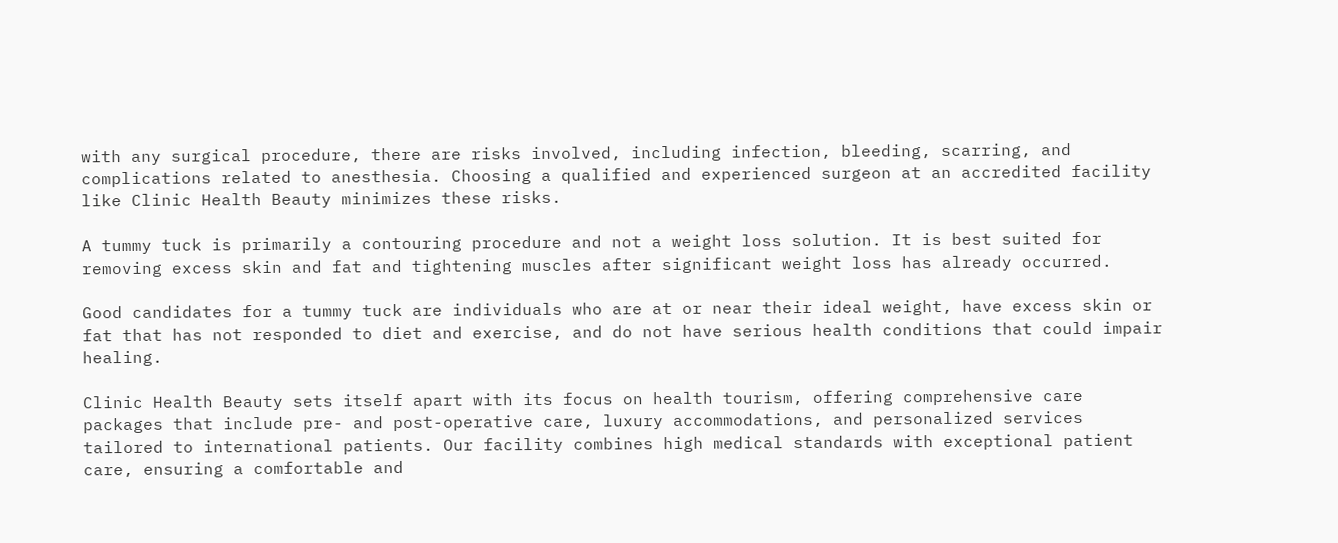with any surgical procedure, there are risks involved, including infection, bleeding, scarring, and complications related to anesthesia. Choosing a qualified and experienced surgeon at an accredited facility like Clinic Health Beauty minimizes these risks.

A tummy tuck is primarily a contouring procedure and not a weight loss solution. It is best suited for removing excess skin and fat and tightening muscles after significant weight loss has already occurred.

Good candidates for a tummy tuck are individuals who are at or near their ideal weight, have excess skin or fat that has not responded to diet and exercise, and do not have serious health conditions that could impair healing.

Clinic Health Beauty sets itself apart with its focus on health tourism, offering comprehensive care packages that include pre- and post-operative care, luxury accommodations, and personalized services tailored to international patients. Our facility combines high medical standards with exceptional patient care, ensuring a comfortable and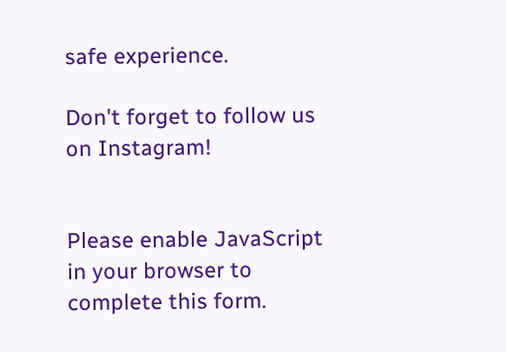safe experience.

Don't forget to follow us on Instagram!


Please enable JavaScript in your browser to complete this form.